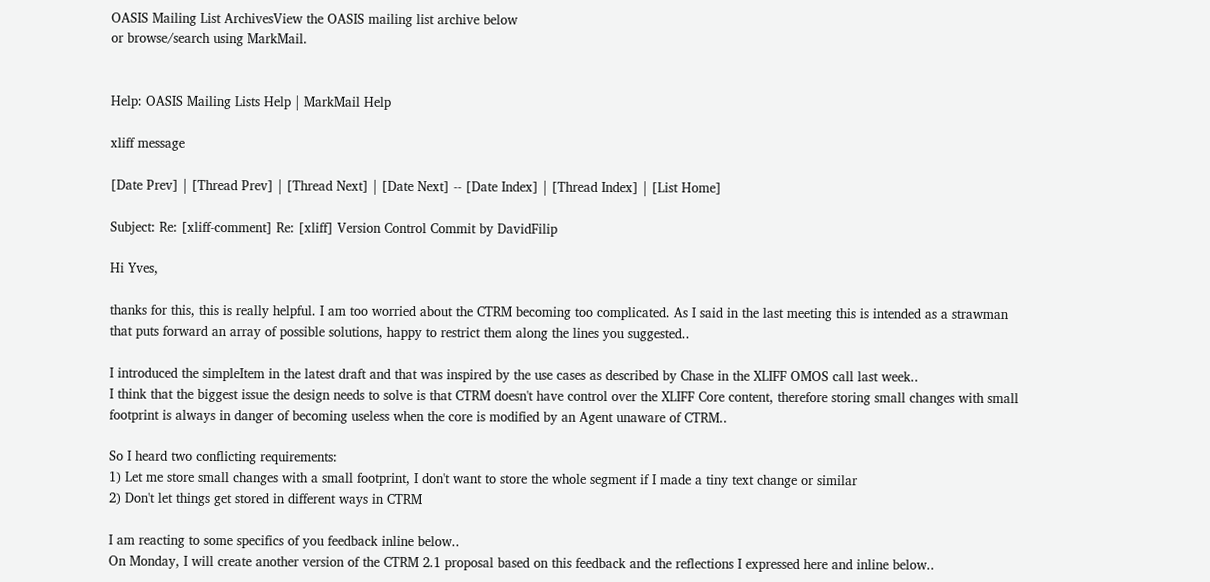OASIS Mailing List ArchivesView the OASIS mailing list archive below
or browse/search using MarkMail.


Help: OASIS Mailing Lists Help | MarkMail Help

xliff message

[Date Prev] | [Thread Prev] | [Thread Next] | [Date Next] -- [Date Index] | [Thread Index] | [List Home]

Subject: Re: [xliff-comment] Re: [xliff] Version Control Commit by DavidFilip

Hi Yves,

thanks for this, this is really helpful. I am too worried about the CTRM becoming too complicated. As I said in the last meeting this is intended as a strawman that puts forward an array of possible solutions, happy to restrict them along the lines you suggested..

I introduced the simpleItem in the latest draft and that was inspired by the use cases as described by Chase in the XLIFF OMOS call last week..
I think that the biggest issue the design needs to solve is that CTRM doesn't have control over the XLIFF Core content, therefore storing small changes with small footprint is always in danger of becoming useless when the core is modified by an Agent unaware of CTRM..

So I heard two conflicting requirements:
1) Let me store small changes with a small footprint, I don't want to store the whole segment if I made a tiny text change or similar
2) Don't let things get stored in different ways in CTRM

I am reacting to some specifics of you feedback inline below..
On Monday, I will create another version of the CTRM 2.1 proposal based on this feedback and the reflections I expressed here and inline below..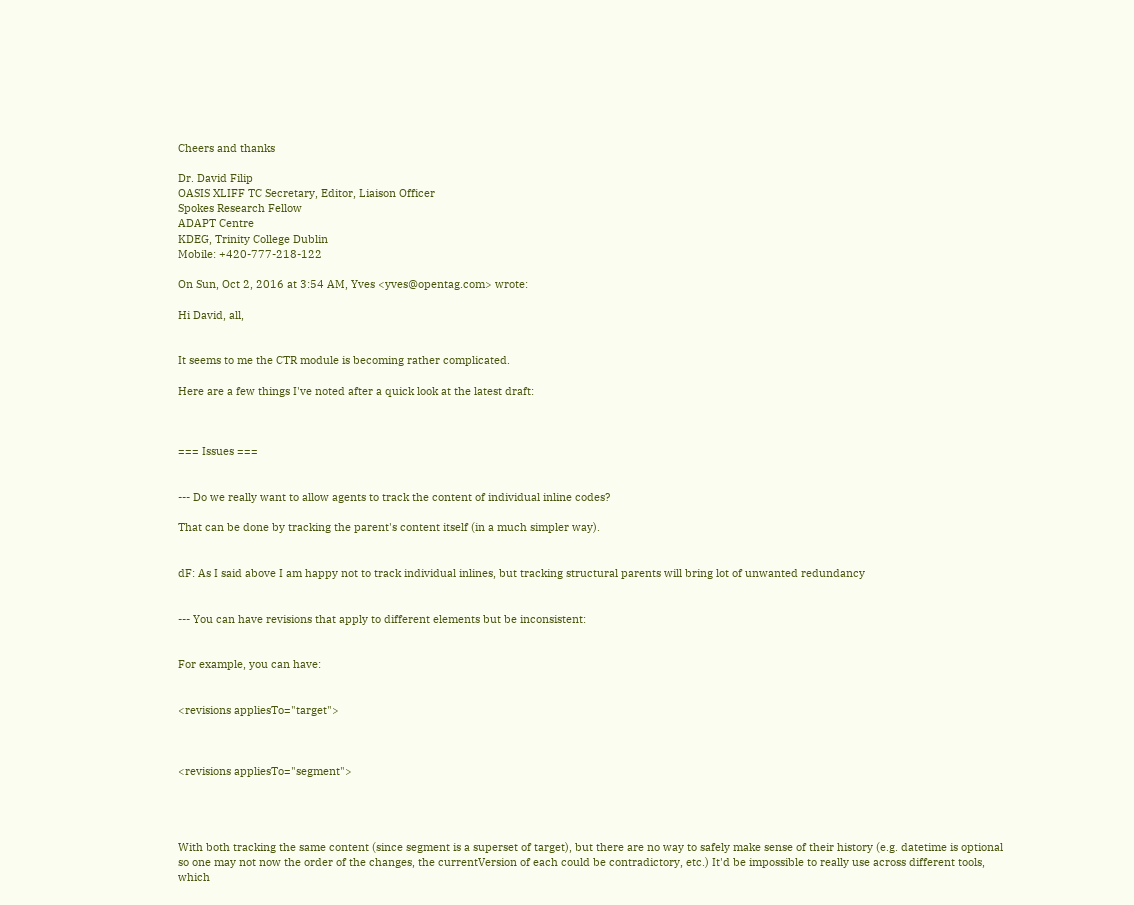Cheers and thanks

Dr. David Filip
OASIS XLIFF TC Secretary, Editor, Liaison Officer
Spokes Research Fellow
ADAPT Centre
KDEG, Trinity College Dublin
Mobile: +420-777-218-122

On Sun, Oct 2, 2016 at 3:54 AM, Yves <yves@opentag.com> wrote:

Hi David, all,


It seems to me the CTR module is becoming rather complicated.

Here are a few things I've noted after a quick look at the latest draft:



=== Issues ===


--- Do we really want to allow agents to track the content of individual inline codes?

That can be done by tracking the parent's content itself (in a much simpler way).


dF: As I said above I am happy not to track individual inlines, but tracking structural parents will bring lot of unwanted redundancy


--- You can have revisions that apply to different elements but be inconsistent:


For example, you can have:


<revisions appliesTo="target">



<revisions appliesTo="segment">




With both tracking the same content (since segment is a superset of target), but there are no way to safely make sense of their history (e.g. datetime is optional so one may not now the order of the changes, the currentVersion of each could be contradictory, etc.) It'd be impossible to really use across different tools, which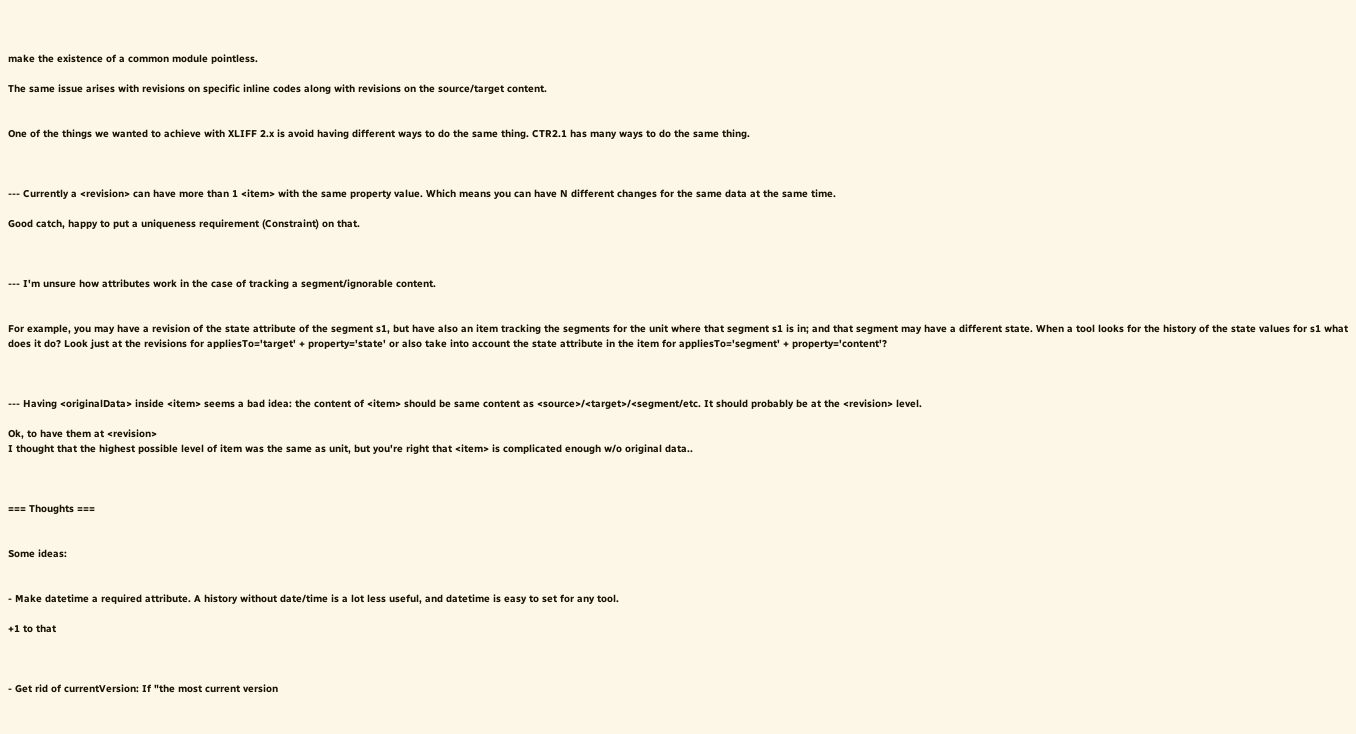make the existence of a common module pointless.

The same issue arises with revisions on specific inline codes along with revisions on the source/target content.


One of the things we wanted to achieve with XLIFF 2.x is avoid having different ways to do the same thing. CTR2.1 has many ways to do the same thing.



--- Currently a <revision> can have more than 1 <item> with the same property value. Which means you can have N different changes for the same data at the same time.

Good catch, happy to put a uniqueness requirement (Constraint) on that.



--- I'm unsure how attributes work in the case of tracking a segment/ignorable content.


For example, you may have a revision of the state attribute of the segment s1, but have also an item tracking the segments for the unit where that segment s1 is in; and that segment may have a different state. When a tool looks for the history of the state values for s1 what does it do? Look just at the revisions for appliesTo='target' + property='state' or also take into account the state attribute in the item for appliesTo='segment' + property='content'?



--- Having <originalData> inside <item> seems a bad idea: the content of <item> should be same content as <source>/<target>/<segment/etc. It should probably be at the <revision> level.

Ok, to have them at <revision>
I thought that the highest possible level of item was the same as unit, but you're right that <item> is complicated enough w/o original data..



=== Thoughts ===


Some ideas:


- Make datetime a required attribute. A history without date/time is a lot less useful, and datetime is easy to set for any tool.

+1 to that



- Get rid of currentVersion: If "the most current version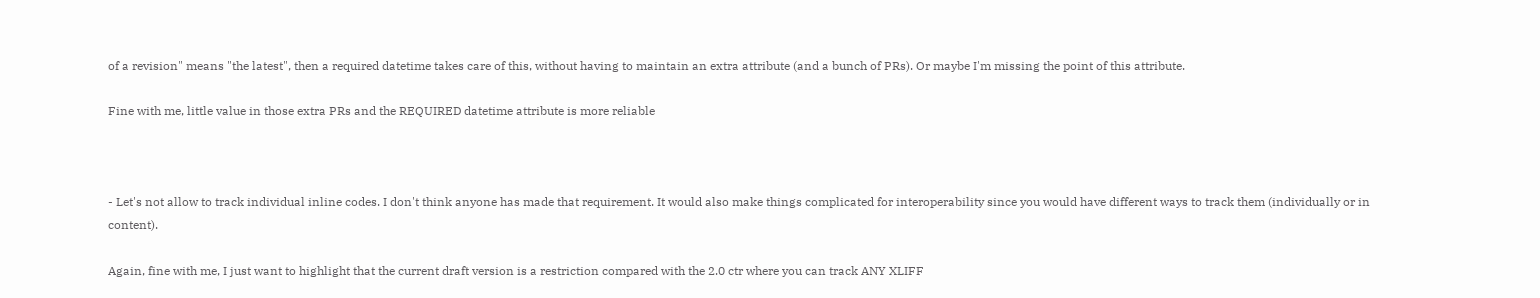of a revision" means "the latest", then a required datetime takes care of this, without having to maintain an extra attribute (and a bunch of PRs). Or maybe I'm missing the point of this attribute.

Fine with me, little value in those extra PRs and the REQUIRED datetime attribute is more reliable



- Let's not allow to track individual inline codes. I don't think anyone has made that requirement. It would also make things complicated for interoperability since you would have different ways to track them (individually or in content).

Again, fine with me, I just want to highlight that the current draft version is a restriction compared with the 2.0 ctr where you can track ANY XLIFF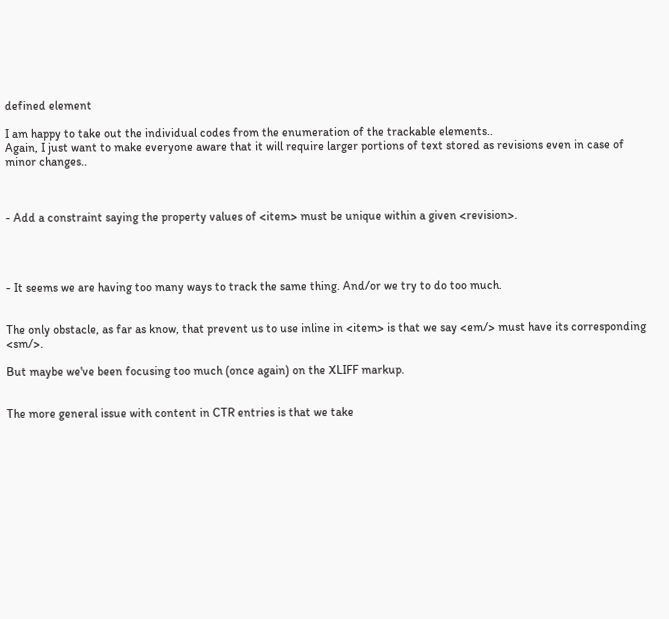defined element

I am happy to take out the individual codes from the enumeration of the trackable elements..
Again, I just want to make everyone aware that it will require larger portions of text stored as revisions even in case of minor changes..



- Add a constraint saying the property values of <item> must be unique within a given <revision>.




- It seems we are having too many ways to track the same thing. And/or we try to do too much.


The only obstacle, as far as know, that prevent us to use inline in <item> is that we say <em/> must have its corresponding <sm/>.

But maybe we've been focusing too much (once again) on the XLIFF markup.


The more general issue with content in CTR entries is that we take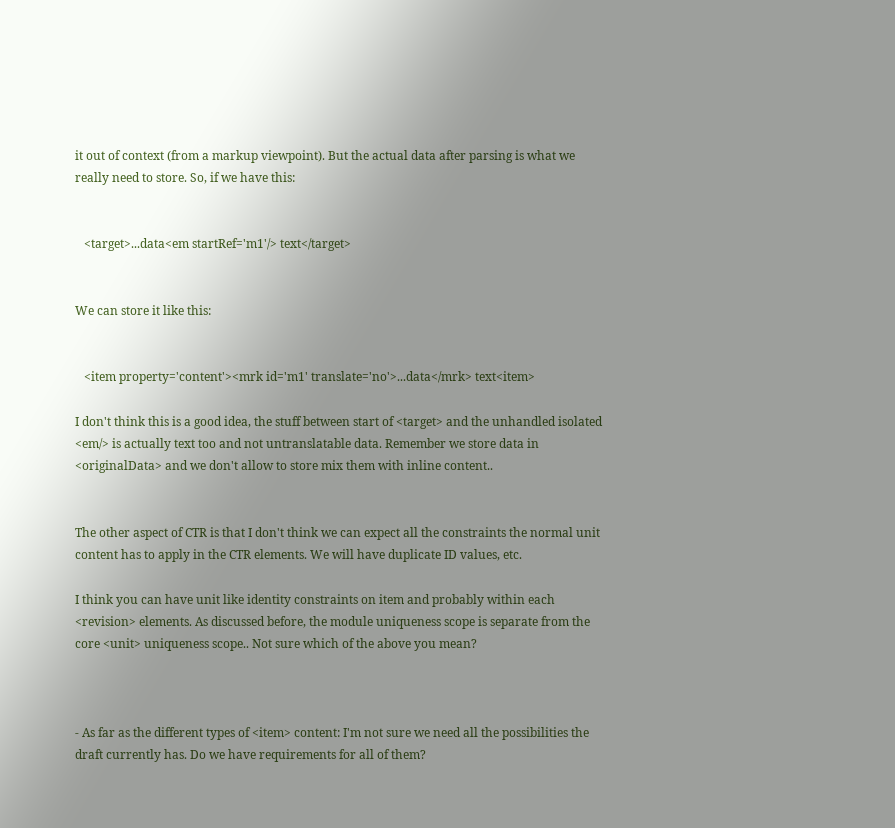it out of context (from a markup viewpoint). But the actual data after parsing is what we really need to store. So, if we have this:


   <target>...data<em startRef='m1'/> text</target>


We can store it like this:


   <item property='content'><mrk id='m1' translate='no'>...data</mrk> text<item>

I don't think this is a good idea, the stuff between start of <target> and the unhandled isolated <em/> is actually text too and not untranslatable data. Remember we store data in <originalData> and we don't allow to store mix them with inline content..


The other aspect of CTR is that I don't think we can expect all the constraints the normal unit content has to apply in the CTR elements. We will have duplicate ID values, etc.

I think you can have unit like identity constraints on item and probably within each <revision> elements. As discussed before, the module uniqueness scope is separate from the core <unit> uniqueness scope.. Not sure which of the above you mean?



- As far as the different types of <item> content: I'm not sure we need all the possibilities the draft currently has. Do we have requirements for all of them?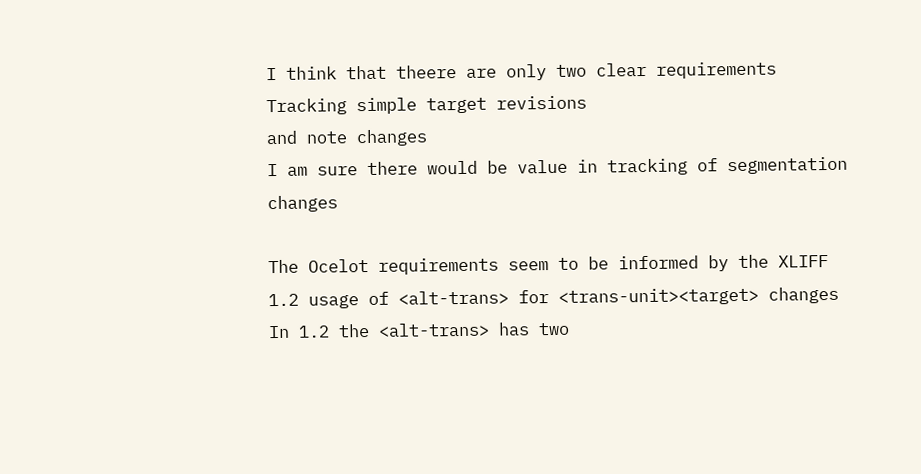I think that theere are only two clear requirements
Tracking simple target revisions
and note changes
I am sure there would be value in tracking of segmentation changes

The Ocelot requirements seem to be informed by the XLIFF 1.2 usage of <alt-trans> for <trans-unit><target> changes
In 1.2 the <alt-trans> has two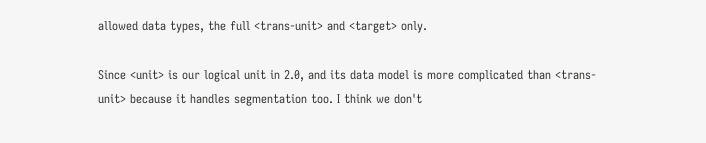allowed data types, the full <trans-unit> and <target> only.

Since <unit> is our logical unit in 2.0, and its data model is more complicated than <trans-unit> because it handles segmentation too. I think we don't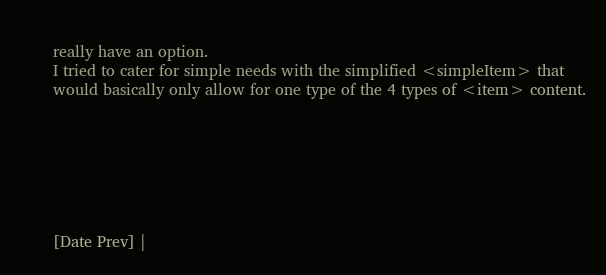really have an option.
I tried to cater for simple needs with the simplified <simpleItem> that would basically only allow for one type of the 4 types of <item> content.







[Date Prev] |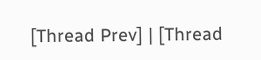[Thread Prev] | [Thread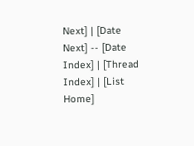Next] | [Date Next] -- [Date Index] | [Thread Index] | [List Home]